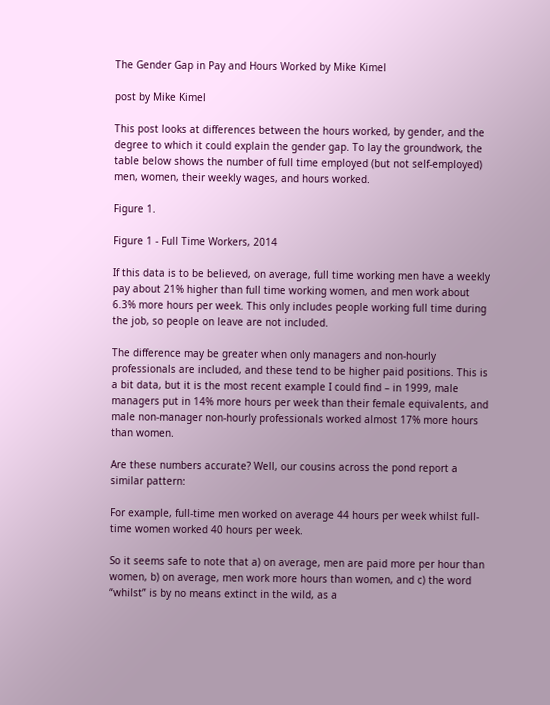The Gender Gap in Pay and Hours Worked by Mike Kimel

post by Mike Kimel

This post looks at differences between the hours worked, by gender, and the degree to which it could explain the gender gap. To lay the groundwork, the table below shows the number of full time employed (but not self-employed) men, women, their weekly wages, and hours worked.

Figure 1.

Figure 1 - Full Time Workers, 2014

If this data is to be believed, on average, full time working men have a weekly pay about 21% higher than full time working women, and men work about 6.3% more hours per week. This only includes people working full time during the job, so people on leave are not included.

The difference may be greater when only managers and non-hourly professionals are included, and these tend to be higher paid positions. This is a bit data, but it is the most recent example I could find – in 1999, male managers put in 14% more hours per week than their female equivalents, and male non-manager non-hourly professionals worked almost 17% more hours than women.

Are these numbers accurate? Well, our cousins across the pond report a similar pattern:

For example, full-time men worked on average 44 hours per week whilst full-time women worked 40 hours per week.

So it seems safe to note that a) on average, men are paid more per hour than women, b) on average, men work more hours than women, and c) the word “whilst” is by no means extinct in the wild, as a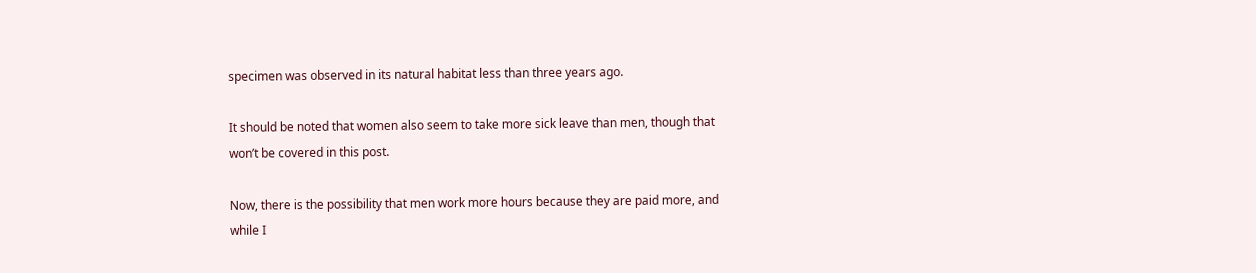specimen was observed in its natural habitat less than three years ago.

It should be noted that women also seem to take more sick leave than men, though that won’t be covered in this post.

Now, there is the possibility that men work more hours because they are paid more, and while I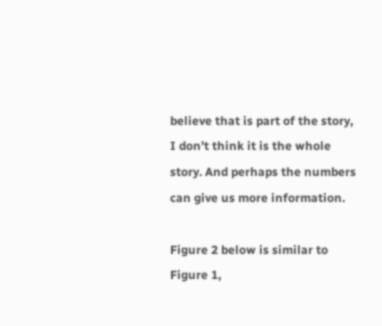believe that is part of the story, I don’t think it is the whole story. And perhaps the numbers can give us more information.

Figure 2 below is similar to Figure 1,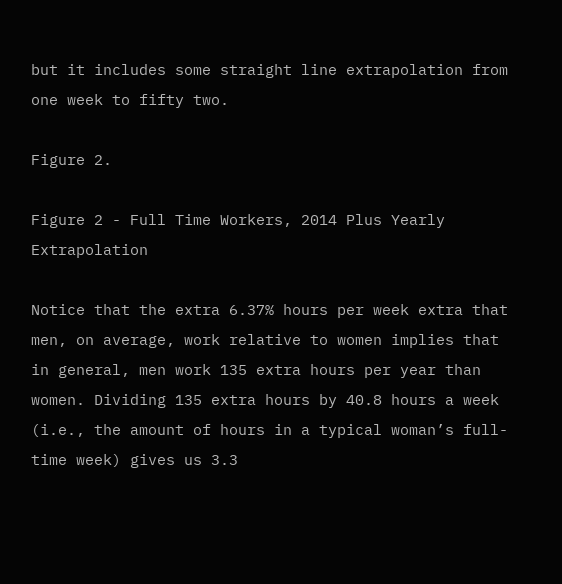but it includes some straight line extrapolation from one week to fifty two.

Figure 2.

Figure 2 - Full Time Workers, 2014 Plus Yearly Extrapolation

Notice that the extra 6.37% hours per week extra that men, on average, work relative to women implies that in general, men work 135 extra hours per year than women. Dividing 135 extra hours by 40.8 hours a week (i.e., the amount of hours in a typical woman’s full-time week) gives us 3.3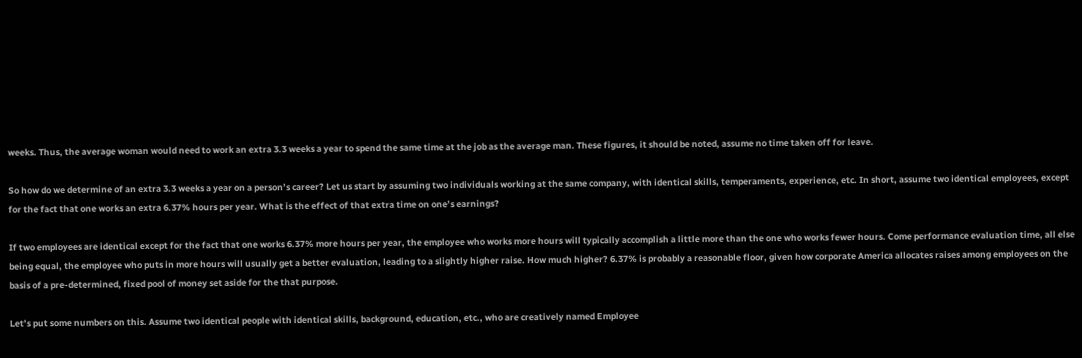weeks. Thus, the average woman would need to work an extra 3.3 weeks a year to spend the same time at the job as the average man. These figures, it should be noted, assume no time taken off for leave.

So how do we determine of an extra 3.3 weeks a year on a person’s career? Let us start by assuming two individuals working at the same company, with identical skills, temperaments, experience, etc. In short, assume two identical employees, except for the fact that one works an extra 6.37% hours per year. What is the effect of that extra time on one’s earnings?

If two employees are identical except for the fact that one works 6.37% more hours per year, the employee who works more hours will typically accomplish a little more than the one who works fewer hours. Come performance evaluation time, all else being equal, the employee who puts in more hours will usually get a better evaluation, leading to a slightly higher raise. How much higher? 6.37% is probably a reasonable floor, given how corporate America allocates raises among employees on the basis of a pre-determined, fixed pool of money set aside for the that purpose.

Let’s put some numbers on this. Assume two identical people with identical skills, background, education, etc., who are creatively named Employee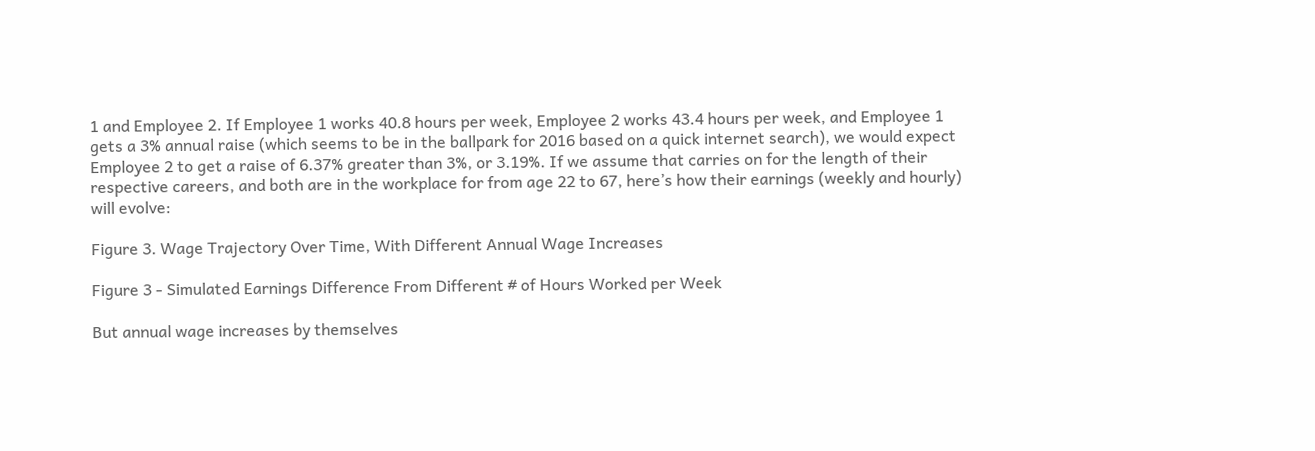1 and Employee 2. If Employee 1 works 40.8 hours per week, Employee 2 works 43.4 hours per week, and Employee 1 gets a 3% annual raise (which seems to be in the ballpark for 2016 based on a quick internet search), we would expect Employee 2 to get a raise of 6.37% greater than 3%, or 3.19%. If we assume that carries on for the length of their respective careers, and both are in the workplace for from age 22 to 67, here’s how their earnings (weekly and hourly) will evolve:

Figure 3. Wage Trajectory Over Time, With Different Annual Wage Increases

Figure 3 - Simulated Earnings Difference From Different # of Hours Worked per Week

But annual wage increases by themselves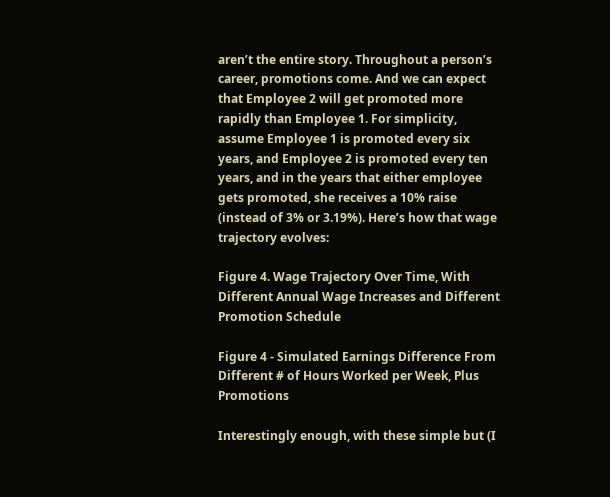aren’t the entire story. Throughout a person’s career, promotions come. And we can expect that Employee 2 will get promoted more rapidly than Employee 1. For simplicity, assume Employee 1 is promoted every six years, and Employee 2 is promoted every ten years, and in the years that either employee gets promoted, she receives a 10% raise (instead of 3% or 3.19%). Here’s how that wage trajectory evolves:

Figure 4. Wage Trajectory Over Time, With Different Annual Wage Increases and Different Promotion Schedule

Figure 4 - Simulated Earnings Difference From Different # of Hours Worked per Week, Plus Promotions

Interestingly enough, with these simple but (I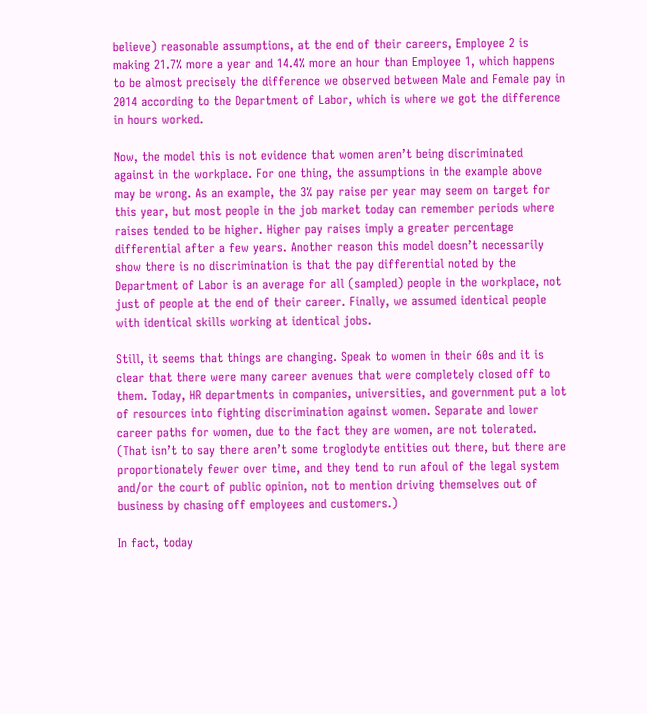believe) reasonable assumptions, at the end of their careers, Employee 2 is making 21.7% more a year and 14.4% more an hour than Employee 1, which happens to be almost precisely the difference we observed between Male and Female pay in 2014 according to the Department of Labor, which is where we got the difference in hours worked.

Now, the model this is not evidence that women aren’t being discriminated against in the workplace. For one thing, the assumptions in the example above may be wrong. As an example, the 3% pay raise per year may seem on target for this year, but most people in the job market today can remember periods where raises tended to be higher. Higher pay raises imply a greater percentage differential after a few years. Another reason this model doesn’t necessarily show there is no discrimination is that the pay differential noted by the Department of Labor is an average for all (sampled) people in the workplace, not just of people at the end of their career. Finally, we assumed identical people with identical skills working at identical jobs.

Still, it seems that things are changing. Speak to women in their 60s and it is clear that there were many career avenues that were completely closed off to them. Today, HR departments in companies, universities, and government put a lot of resources into fighting discrimination against women. Separate and lower career paths for women, due to the fact they are women, are not tolerated. (That isn’t to say there aren’t some troglodyte entities out there, but there are proportionately fewer over time, and they tend to run afoul of the legal system and/or the court of public opinion, not to mention driving themselves out of business by chasing off employees and customers.)

In fact, today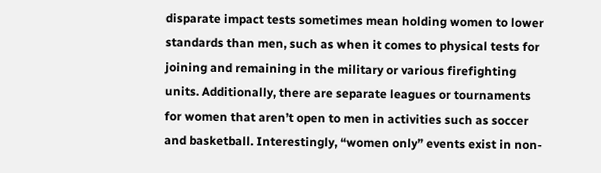disparate impact tests sometimes mean holding women to lower standards than men, such as when it comes to physical tests for joining and remaining in the military or various firefighting units. Additionally, there are separate leagues or tournaments for women that aren’t open to men in activities such as soccer and basketball. Interestingly, “women only” events exist in non-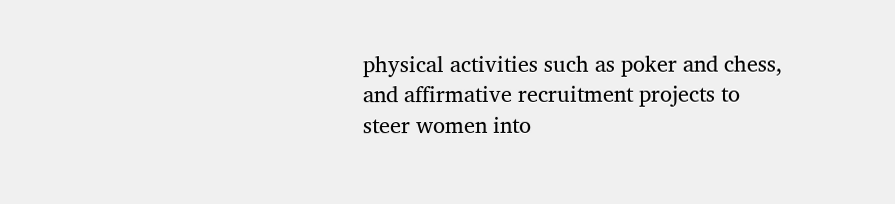physical activities such as poker and chess, and affirmative recruitment projects to steer women into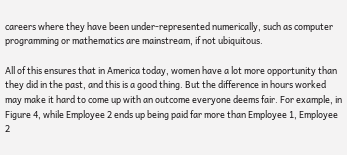careers where they have been under-represented numerically, such as computer programming or mathematics are mainstream, if not ubiquitous.

All of this ensures that in America today, women have a lot more opportunity than they did in the past, and this is a good thing. But the difference in hours worked may make it hard to come up with an outcome everyone deems fair. For example, in Figure 4, while Employee 2 ends up being paid far more than Employee 1, Employee 2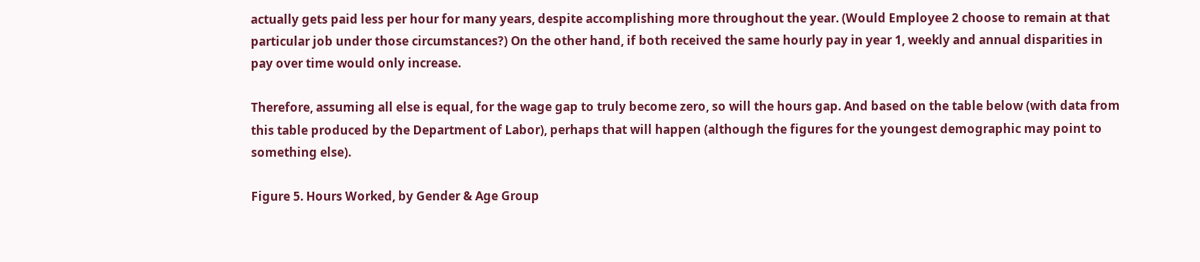actually gets paid less per hour for many years, despite accomplishing more throughout the year. (Would Employee 2 choose to remain at that particular job under those circumstances?) On the other hand, if both received the same hourly pay in year 1, weekly and annual disparities in pay over time would only increase.

Therefore, assuming all else is equal, for the wage gap to truly become zero, so will the hours gap. And based on the table below (with data from this table produced by the Department of Labor), perhaps that will happen (although the figures for the youngest demographic may point to something else).

Figure 5. Hours Worked, by Gender & Age Group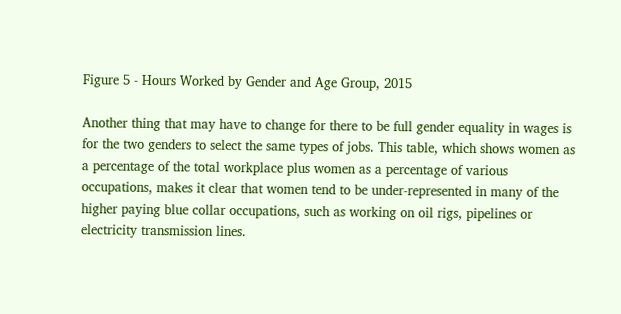Figure 5 - Hours Worked by Gender and Age Group, 2015

Another thing that may have to change for there to be full gender equality in wages is for the two genders to select the same types of jobs. This table, which shows women as a percentage of the total workplace plus women as a percentage of various occupations, makes it clear that women tend to be under-represented in many of the higher paying blue collar occupations, such as working on oil rigs, pipelines or electricity transmission lines.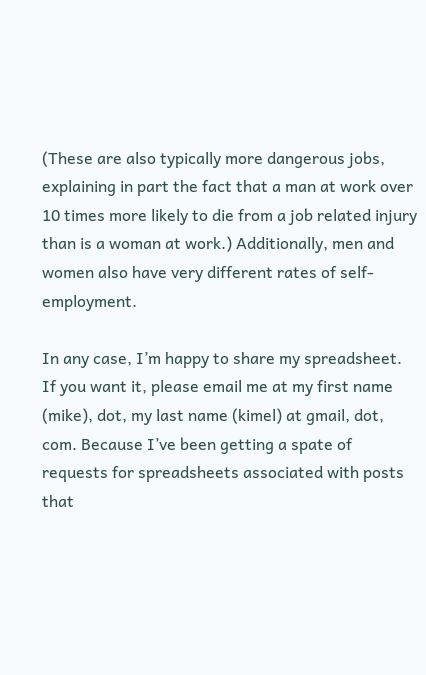(These are also typically more dangerous jobs, explaining in part the fact that a man at work over 10 times more likely to die from a job related injury than is a woman at work.) Additionally, men and women also have very different rates of self-employment.

In any case, I’m happy to share my spreadsheet. If you want it, please email me at my first name (mike), dot, my last name (kimel) at gmail, dot, com. Because I’ve been getting a spate of requests for spreadsheets associated with posts that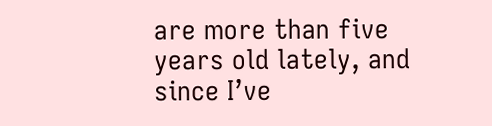are more than five years old lately, and since I’ve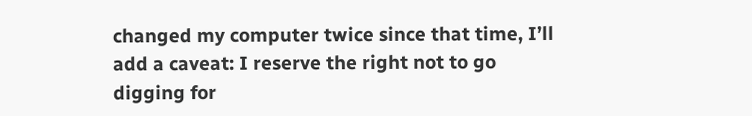changed my computer twice since that time, I’ll add a caveat: I reserve the right not to go digging for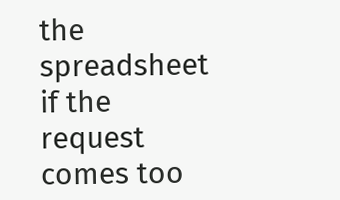the spreadsheet if the request comes too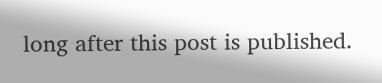long after this post is published.